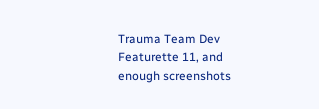Trauma Team Dev Featurette 11, and enough screenshots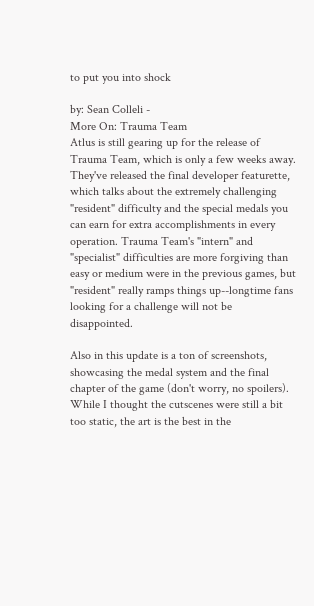to put you into shock

by: Sean Colleli -
More On: Trauma Team
Atlus is still gearing up for the release of Trauma Team, which is only a few weeks away. They've released the final developer featurette, which talks about the extremely challenging "resident" difficulty and the special medals you can earn for extra accomplishments in every operation. Trauma Team's "intern" and "specialist" difficulties are more forgiving than easy or medium were in the previous games, but "resident" really ramps things up--longtime fans looking for a challenge will not be disappointed.

Also in this update is a ton of screenshots, showcasing the medal system and the final chapter of the game (don't worry, no spoilers). While I thought the cutscenes were still a bit too static, the art is the best in the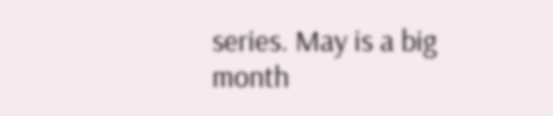series. May is a big month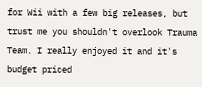for Wii with a few big releases, but trust me you shouldn't overlook Trauma Team. I really enjoyed it and it's budget priced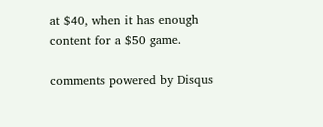at $40, when it has enough content for a $50 game.

comments powered by Disqus